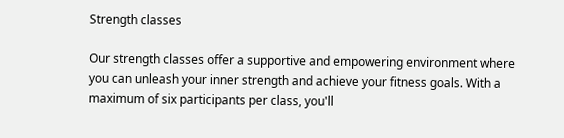Strength classes

Our strength classes offer a supportive and empowering environment where you can unleash your inner strength and achieve your fitness goals. With a maximum of six participants per class, you'll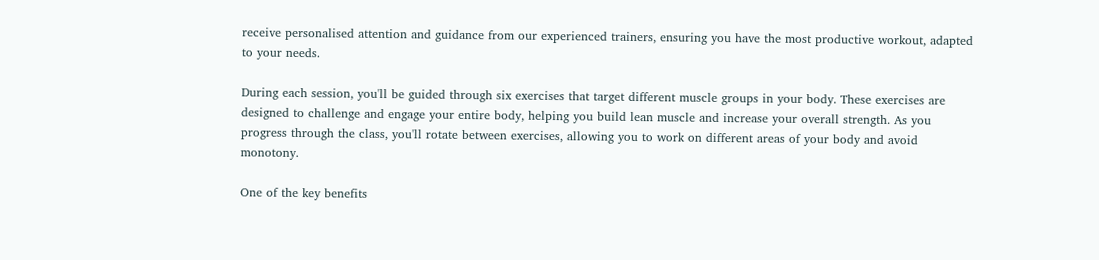receive personalised attention and guidance from our experienced trainers, ensuring you have the most productive workout, adapted to your needs.

During each session, you'll be guided through six exercises that target different muscle groups in your body. These exercises are designed to challenge and engage your entire body, helping you build lean muscle and increase your overall strength. As you progress through the class, you'll rotate between exercises, allowing you to work on different areas of your body and avoid monotony.

One of the key benefits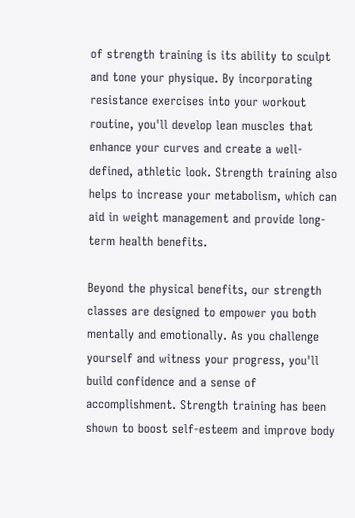of strength training is its ability to sculpt and tone your physique. By incorporating resistance exercises into your workout routine, you'll develop lean muscles that enhance your curves and create a well-defined, athletic look. Strength training also helps to increase your metabolism, which can aid in weight management and provide long-term health benefits.

Beyond the physical benefits, our strength classes are designed to empower you both mentally and emotionally. As you challenge yourself and witness your progress, you'll build confidence and a sense of accomplishment. Strength training has been shown to boost self-esteem and improve body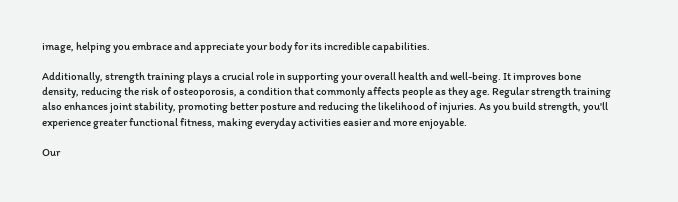image, helping you embrace and appreciate your body for its incredible capabilities.

Additionally, strength training plays a crucial role in supporting your overall health and well-being. It improves bone density, reducing the risk of osteoporosis, a condition that commonly affects people as they age. Regular strength training also enhances joint stability, promoting better posture and reducing the likelihood of injuries. As you build strength, you'll experience greater functional fitness, making everyday activities easier and more enjoyable.

Our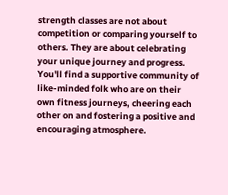strength classes are not about competition or comparing yourself to others. They are about celebrating your unique journey and progress. You'll find a supportive community of like-minded folk who are on their own fitness journeys, cheering each other on and fostering a positive and encouraging atmosphere.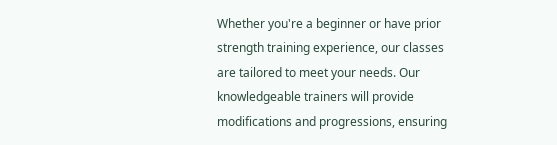Whether you're a beginner or have prior strength training experience, our classes are tailored to meet your needs. Our knowledgeable trainers will provide modifications and progressions, ensuring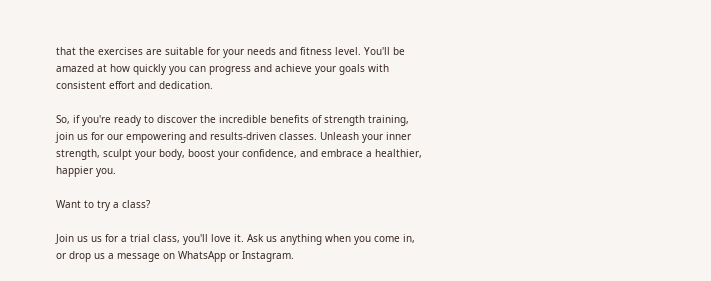that the exercises are suitable for your needs and fitness level. You'll be amazed at how quickly you can progress and achieve your goals with consistent effort and dedication.

So, if you're ready to discover the incredible benefits of strength training, join us for our empowering and results-driven classes. Unleash your inner strength, sculpt your body, boost your confidence, and embrace a healthier, happier you.

Want to try a class?

Join us us for a trial class, you'll love it. Ask us anything when you come in, or drop us a message on WhatsApp or Instagram.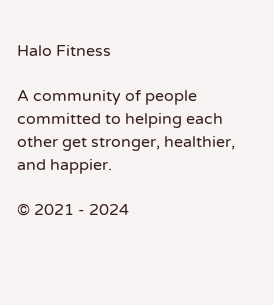Halo Fitness

A community of people committed to helping each other get stronger, healthier, and happier.

© 2021 - 2024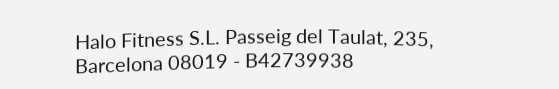Halo Fitness S.L. Passeig del Taulat, 235, Barcelona 08019 - B42739938